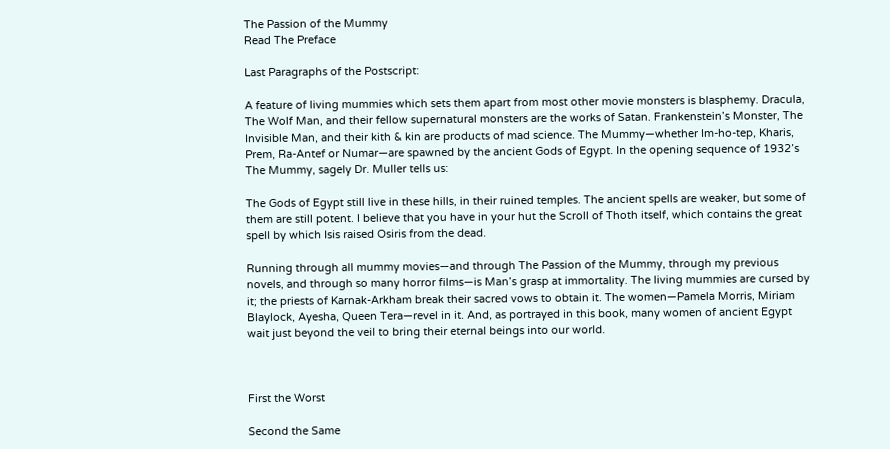The Passion of the Mummy
Read The Preface

Last Paragraphs of the Postscript:

A feature of living mummies which sets them apart from most other movie monsters is blasphemy. Dracula, The Wolf Man, and their fellow supernatural monsters are the works of Satan. Frankenstein’s Monster, The Invisible Man, and their kith & kin are products of mad science. The Mummy—whether Im-ho-tep, Kharis, Prem, Ra-Antef or Numar—are spawned by the ancient Gods of Egypt. In the opening sequence of 1932’s The Mummy, sagely Dr. Muller tells us:

The Gods of Egypt still live in these hills, in their ruined temples. The ancient spells are weaker, but some of them are still potent. I believe that you have in your hut the Scroll of Thoth itself, which contains the great spell by which Isis raised Osiris from the dead.

Running through all mummy movies—and through The Passion of the Mummy, through my previous novels, and through so many horror films—is Man’s grasp at immortality. The living mummies are cursed by it; the priests of Karnak-Arkham break their sacred vows to obtain it. The women—Pamela Morris, Miriam Blaylock, Ayesha, Queen Tera—revel in it. And, as portrayed in this book, many women of ancient Egypt wait just beyond the veil to bring their eternal beings into our world.



First the Worst

Second the Same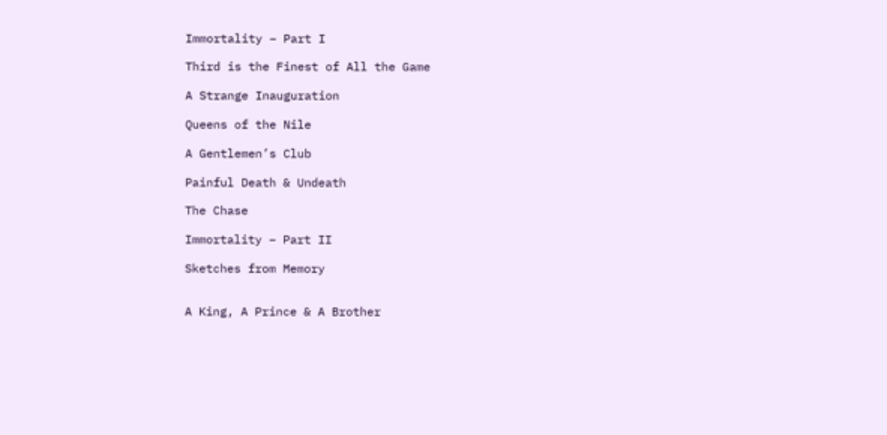Immortality – Part I

Third is the Finest of All the Game

A Strange Inauguration

Queens of the Nile

A Gentlemen’s Club

Painful Death & Undeath

The Chase

Immortality – Part II

Sketches from Memory


A King, A Prince & A Brother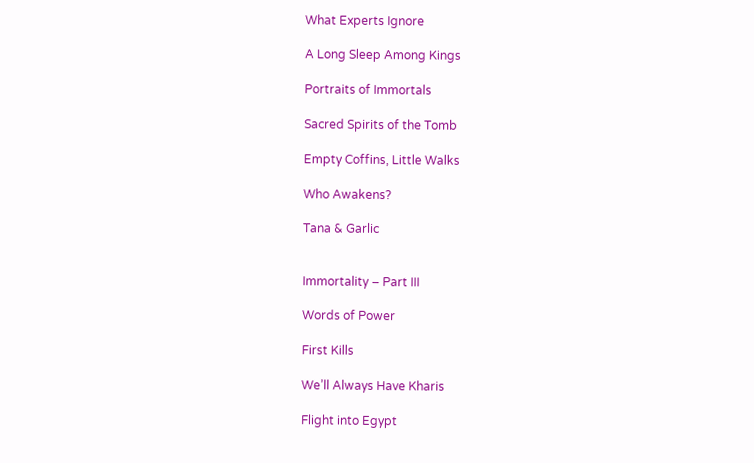What Experts Ignore

A Long Sleep Among Kings

Portraits of Immortals

Sacred Spirits of the Tomb

Empty Coffins, Little Walks

Who Awakens?

Tana & Garlic


Immortality – Part III

Words of Power

First Kills

We’ll Always Have Kharis

Flight into Egypt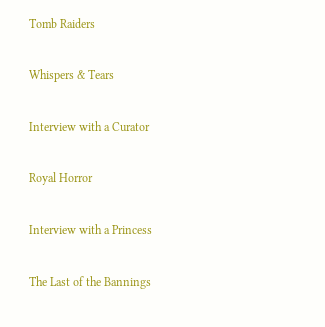Tomb Raiders

Whispers & Tears

Interview with a Curator

Royal Horror

Interview with a Princess

The Last of the Bannings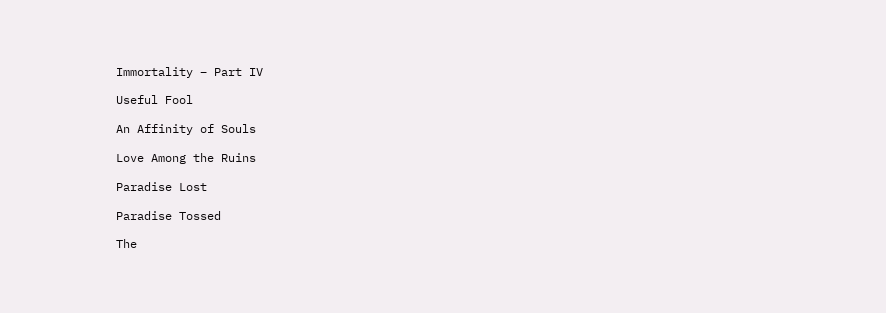Immortality – Part IV

Useful Fool

An Affinity of Souls

Love Among the Ruins

Paradise Lost

Paradise Tossed

The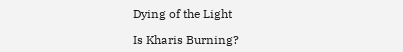Dying of the Light

Is Kharis Burning?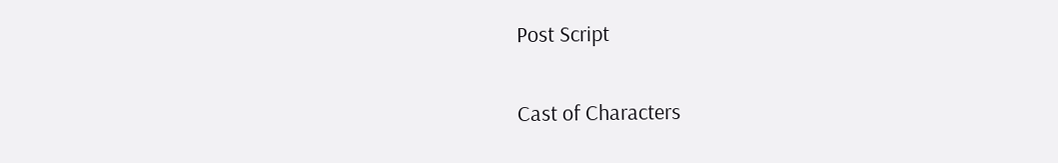Post Script

Cast of Characters